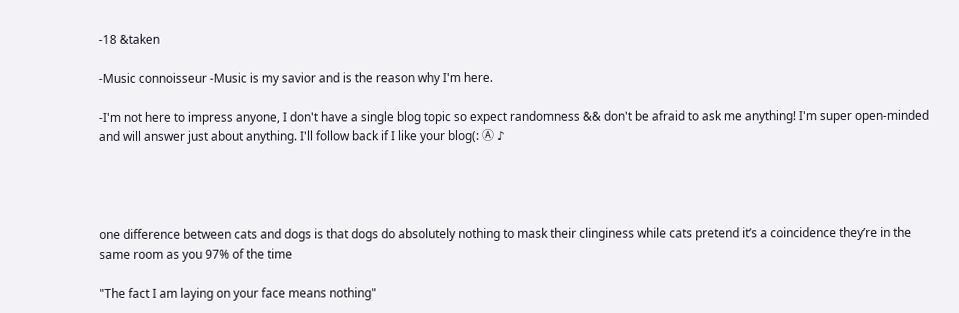-18 &taken

-Music connoisseur -Music is my savior and is the reason why I'm here.

-I'm not here to impress anyone, I don't have a single blog topic so expect randomness && don't be afraid to ask me anything! I'm super open-minded and will answer just about anything. I'll follow back if I like your blog(: Ⓐ ♪




one difference between cats and dogs is that dogs do absolutely nothing to mask their clinginess while cats pretend it’s a coincidence they’re in the same room as you 97% of the time

"The fact I am laying on your face means nothing"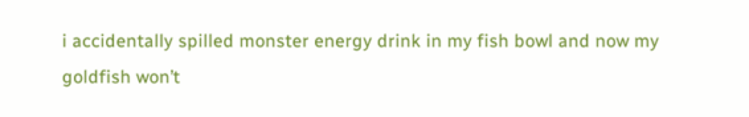i accidentally spilled monster energy drink in my fish bowl and now my goldfish won’t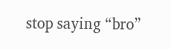stop saying “bro”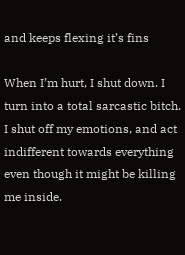and keeps flexing it’s fins

When I’m hurt, I shut down. I turn into a total sarcastic bitch. I shut off my emotions, and act indifferent towards everything even though it might be killing me inside.